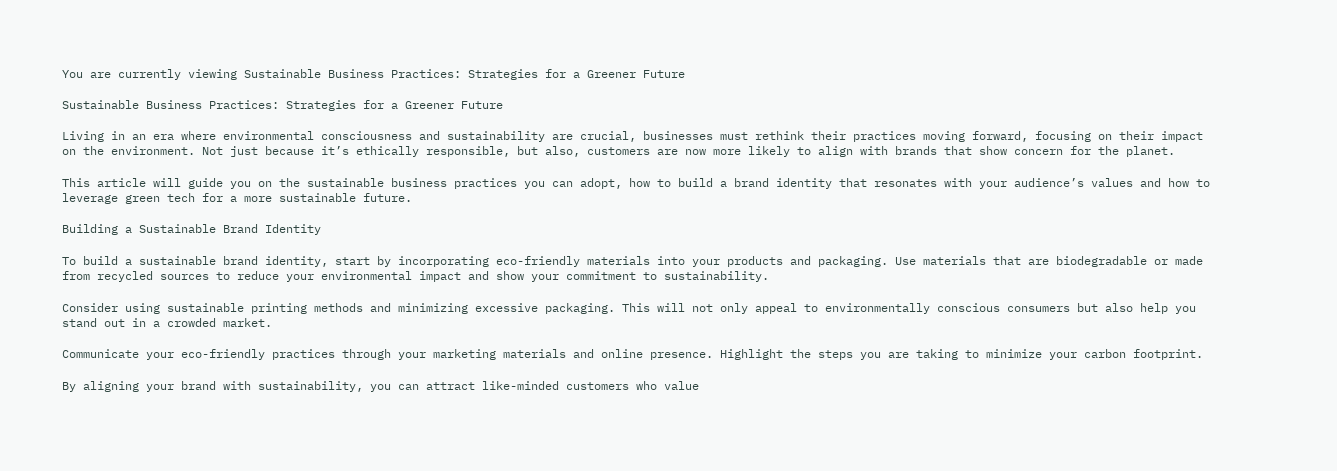You are currently viewing Sustainable Business Practices: Strategies for a Greener Future

Sustainable Business Practices: Strategies for a Greener Future

Living in an era where environmental consciousness and sustainability are crucial, businesses must rethink their practices moving forward, focusing on their impact on the environment. Not just because it’s ethically responsible, but also, customers are now more likely to align with brands that show concern for the planet.

This article will guide you on the sustainable business practices you can adopt, how to build a brand identity that resonates with your audience’s values and how to leverage green tech for a more sustainable future.

Building a Sustainable Brand Identity

To build a sustainable brand identity, start by incorporating eco-friendly materials into your products and packaging. Use materials that are biodegradable or made from recycled sources to reduce your environmental impact and show your commitment to sustainability.

Consider using sustainable printing methods and minimizing excessive packaging. This will not only appeal to environmentally conscious consumers but also help you stand out in a crowded market.

Communicate your eco-friendly practices through your marketing materials and online presence. Highlight the steps you are taking to minimize your carbon footprint.

By aligning your brand with sustainability, you can attract like-minded customers who value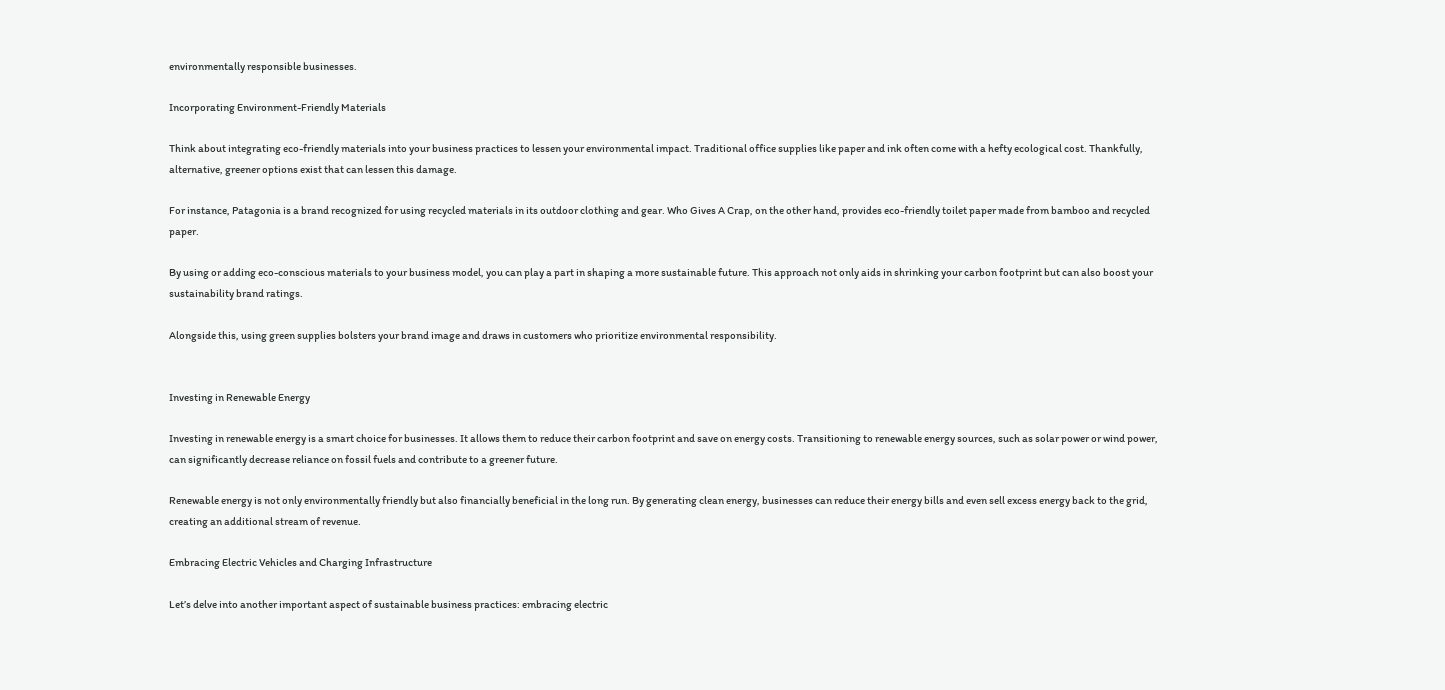environmentally responsible businesses.

Incorporating Environment-Friendly Materials

Think about integrating eco-friendly materials into your business practices to lessen your environmental impact. Traditional office supplies like paper and ink often come with a hefty ecological cost. Thankfully, alternative, greener options exist that can lessen this damage.

For instance, Patagonia is a brand recognized for using recycled materials in its outdoor clothing and gear. Who Gives A Crap, on the other hand, provides eco-friendly toilet paper made from bamboo and recycled paper.

By using or adding eco-conscious materials to your business model, you can play a part in shaping a more sustainable future. This approach not only aids in shrinking your carbon footprint but can also boost your sustainability brand ratings.

Alongside this, using green supplies bolsters your brand image and draws in customers who prioritize environmental responsibility.


Investing in Renewable Energy

Investing in renewable energy is a smart choice for businesses. It allows them to reduce their carbon footprint and save on energy costs. Transitioning to renewable energy sources, such as solar power or wind power, can significantly decrease reliance on fossil fuels and contribute to a greener future.

Renewable energy is not only environmentally friendly but also financially beneficial in the long run. By generating clean energy, businesses can reduce their energy bills and even sell excess energy back to the grid, creating an additional stream of revenue.

Embracing Electric Vehicles and Charging Infrastructure

Let’s delve into another important aspect of sustainable business practices: embracing electric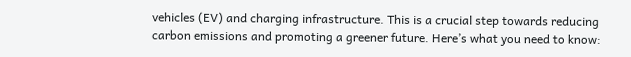vehicles (EV) and charging infrastructure. This is a crucial step towards reducing carbon emissions and promoting a greener future. Here’s what you need to know: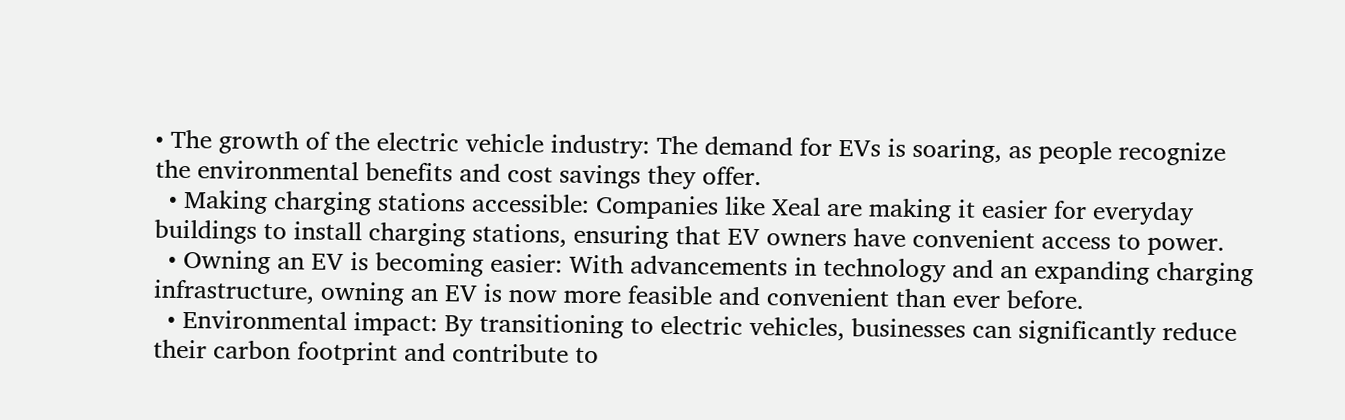• The growth of the electric vehicle industry: The demand for EVs is soaring, as people recognize the environmental benefits and cost savings they offer.
  • Making charging stations accessible: Companies like Xeal are making it easier for everyday buildings to install charging stations, ensuring that EV owners have convenient access to power.
  • Owning an EV is becoming easier: With advancements in technology and an expanding charging infrastructure, owning an EV is now more feasible and convenient than ever before.
  • Environmental impact: By transitioning to electric vehicles, businesses can significantly reduce their carbon footprint and contribute to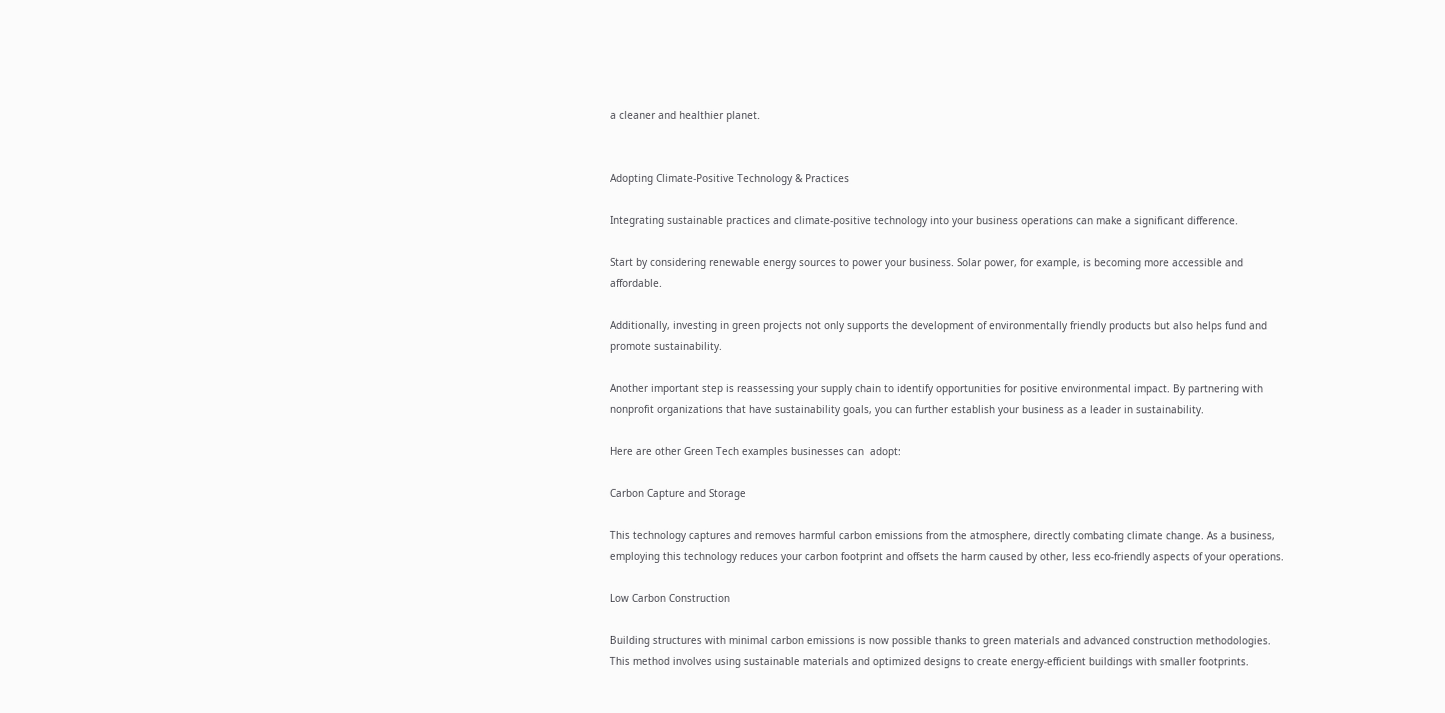a cleaner and healthier planet.


Adopting Climate-Positive Technology & Practices

Integrating sustainable practices and climate-positive technology into your business operations can make a significant difference.

Start by considering renewable energy sources to power your business. Solar power, for example, is becoming more accessible and affordable.

Additionally, investing in green projects not only supports the development of environmentally friendly products but also helps fund and promote sustainability.

Another important step is reassessing your supply chain to identify opportunities for positive environmental impact. By partnering with nonprofit organizations that have sustainability goals, you can further establish your business as a leader in sustainability.

Here are other Green Tech examples businesses can  adopt:

Carbon Capture and Storage

This technology captures and removes harmful carbon emissions from the atmosphere, directly combating climate change. As a business, employing this technology reduces your carbon footprint and offsets the harm caused by other, less eco-friendly aspects of your operations.

Low Carbon Construction

Building structures with minimal carbon emissions is now possible thanks to green materials and advanced construction methodologies. This method involves using sustainable materials and optimized designs to create energy-efficient buildings with smaller footprints.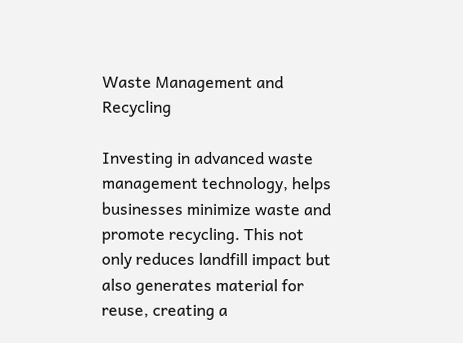Waste Management and Recycling

Investing in advanced waste management technology, helps businesses minimize waste and promote recycling. This not only reduces landfill impact but also generates material for reuse, creating a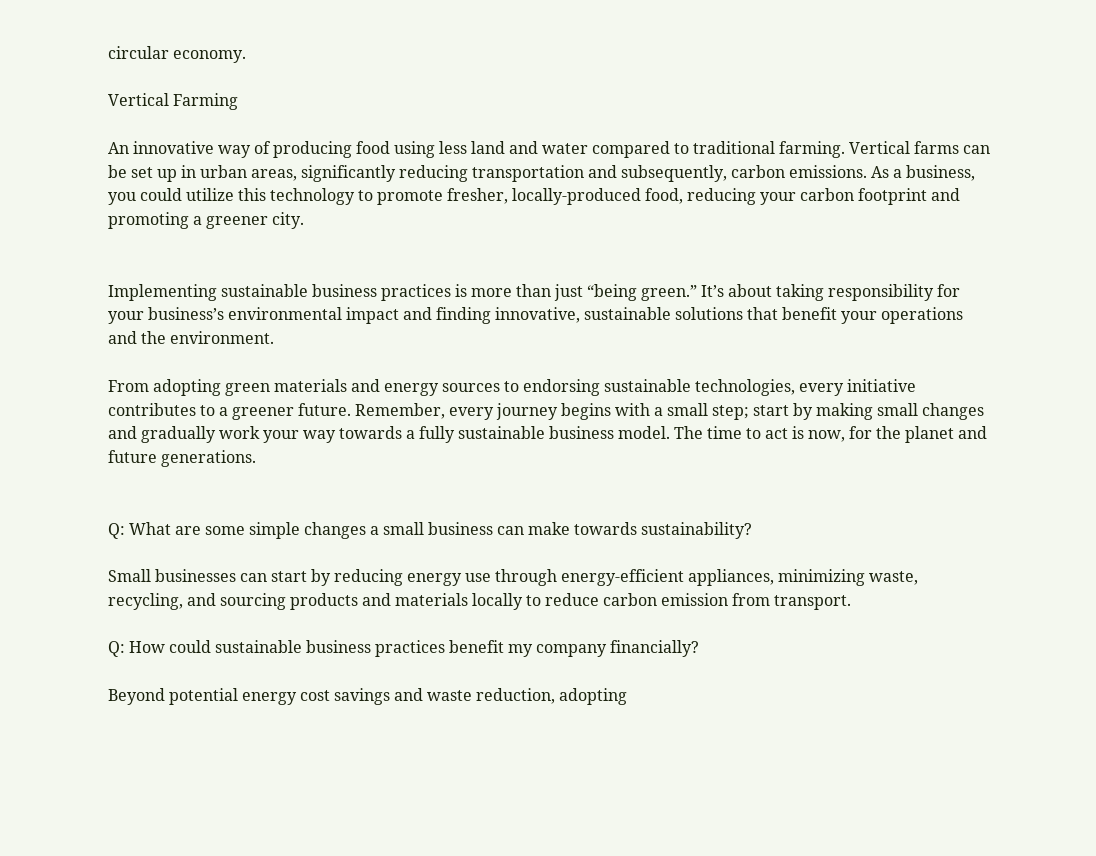circular economy.

Vertical Farming

An innovative way of producing food using less land and water compared to traditional farming. Vertical farms can be set up in urban areas, significantly reducing transportation and subsequently, carbon emissions. As a business, you could utilize this technology to promote fresher, locally-produced food, reducing your carbon footprint and promoting a greener city.


Implementing sustainable business practices is more than just “being green.” It’s about taking responsibility for your business’s environmental impact and finding innovative, sustainable solutions that benefit your operations and the environment.

From adopting green materials and energy sources to endorsing sustainable technologies, every initiative contributes to a greener future. Remember, every journey begins with a small step; start by making small changes and gradually work your way towards a fully sustainable business model. The time to act is now, for the planet and future generations.


Q: What are some simple changes a small business can make towards sustainability?

Small businesses can start by reducing energy use through energy-efficient appliances, minimizing waste, recycling, and sourcing products and materials locally to reduce carbon emission from transport.

Q: How could sustainable business practices benefit my company financially?

Beyond potential energy cost savings and waste reduction, adopting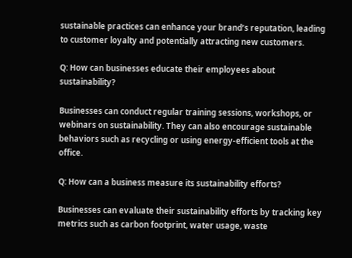sustainable practices can enhance your brand’s reputation, leading to customer loyalty and potentially attracting new customers.

Q: How can businesses educate their employees about sustainability?

Businesses can conduct regular training sessions, workshops, or webinars on sustainability. They can also encourage sustainable behaviors such as recycling or using energy-efficient tools at the office.

Q: How can a business measure its sustainability efforts?

Businesses can evaluate their sustainability efforts by tracking key metrics such as carbon footprint, water usage, waste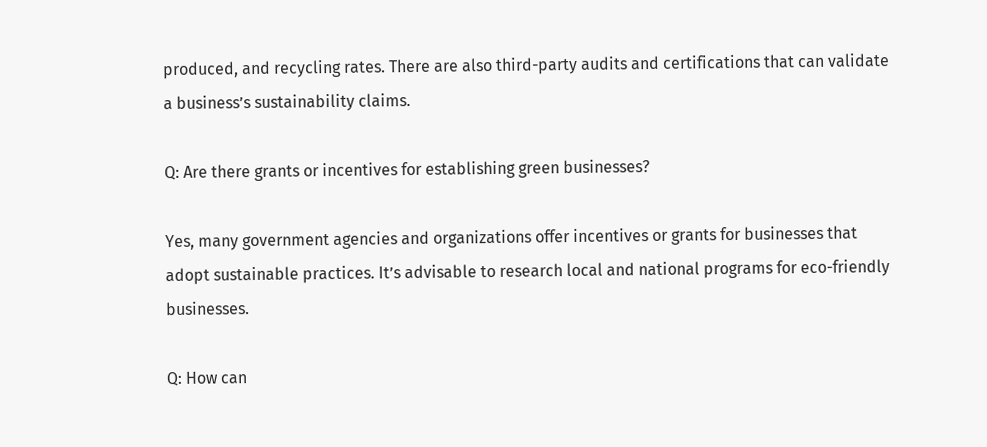produced, and recycling rates. There are also third-party audits and certifications that can validate a business’s sustainability claims.

Q: Are there grants or incentives for establishing green businesses?

Yes, many government agencies and organizations offer incentives or grants for businesses that adopt sustainable practices. It’s advisable to research local and national programs for eco-friendly businesses.

Q: How can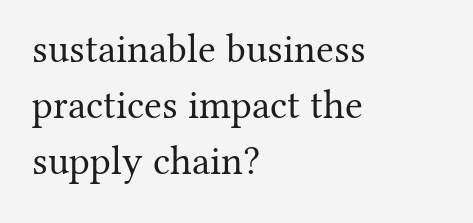sustainable business practices impact the supply chain?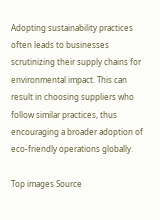Adopting sustainability practices often leads to businesses scrutinizing their supply chains for environmental impact. This can result in choosing suppliers who follow similar practices, thus encouraging a broader adoption of eco-friendly operations globally.

Top images Source